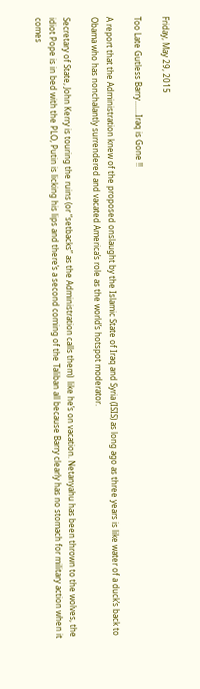Friday, May 29, 2015

Too Late Gutless Barry.......Iraq is Gone !!

A report that the Administration knew of the proposed onslaught by the Islamic State of Iraq and Syria (ISIS) as long ago as three years is like water of a duck’s back to Obama who has nonchalantly surrendered and vacated America’s role as the world’s hotspot moderator.

Secretary of State, John Kerry is touring the ruins (or “setbacks” as the Administration calls them)  like he’s on vacation. Netanyahu has been thrown to the wolves, the idiot Pope is in bed with the PLO, Putin is licking his lips and there’s a second coming of the Taliban all because Barry clearly has no stomach for military action when it comes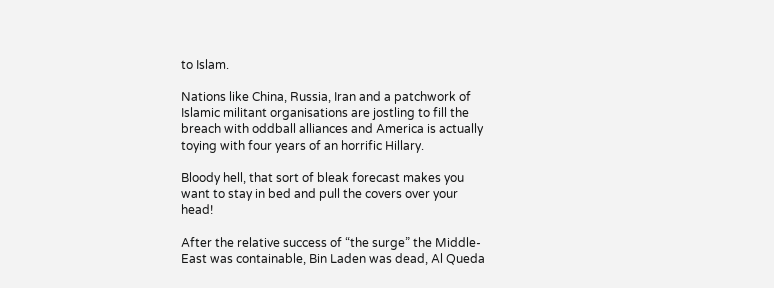to Islam.

Nations like China, Russia, Iran and a patchwork of Islamic militant organisations are jostling to fill the breach with oddball alliances and America is actually toying with four years of an horrific Hillary.

Bloody hell, that sort of bleak forecast makes you want to stay in bed and pull the covers over your head!

After the relative success of “the surge” the Middle-East was containable, Bin Laden was dead, Al Queda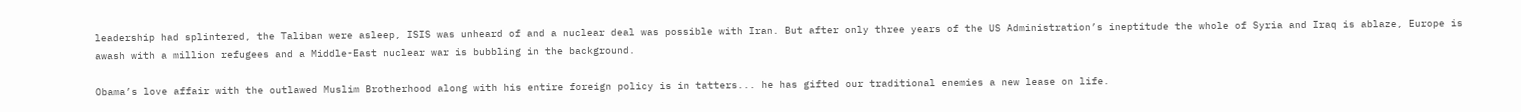leadership had splintered, the Taliban were asleep, ISIS was unheard of and a nuclear deal was possible with Iran. But after only three years of the US Administration’s ineptitude the whole of Syria and Iraq is ablaze, Europe is awash with a million refugees and a Middle-East nuclear war is bubbling in the background.

Obama’s love affair with the outlawed Muslim Brotherhood along with his entire foreign policy is in tatters... he has gifted our traditional enemies a new lease on life.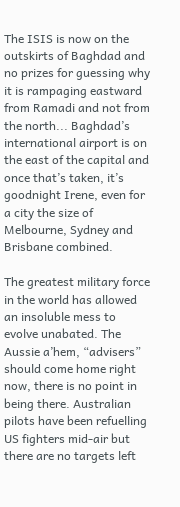The ISIS is now on the outskirts of Baghdad and no prizes for guessing why it is rampaging eastward from Ramadi and not from the north... Baghdad’s international airport is on the east of the capital and once that’s taken, it’s goodnight Irene, even for a city the size of Melbourne, Sydney and Brisbane combined.

The greatest military force in the world has allowed an insoluble mess to evolve unabated. The Aussie a’hem, “advisers” should come home right now, there is no point in being there. Australian pilots have been refuelling US fighters mid-air but there are no targets left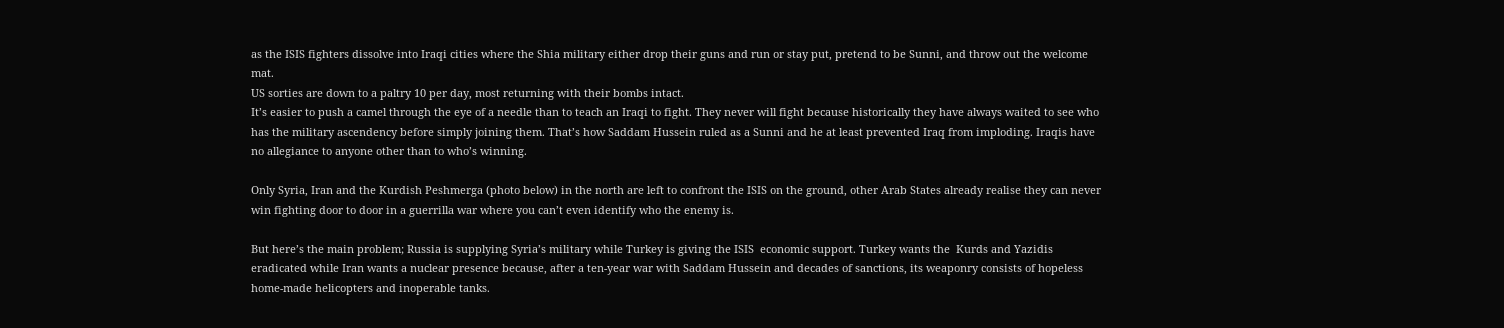as the ISIS fighters dissolve into Iraqi cities where the Shia military either drop their guns and run or stay put, pretend to be Sunni, and throw out the welcome mat.
US sorties are down to a paltry 10 per day, most returning with their bombs intact.
It’s easier to push a camel through the eye of a needle than to teach an Iraqi to fight. They never will fight because historically they have always waited to see who has the military ascendency before simply joining them. That’s how Saddam Hussein ruled as a Sunni and he at least prevented Iraq from imploding. Iraqis have no allegiance to anyone other than to who’s winning.

Only Syria, Iran and the Kurdish Peshmerga (photo below) in the north are left to confront the ISIS on the ground, other Arab States already realise they can never win fighting door to door in a guerrilla war where you can’t even identify who the enemy is.

But here’s the main problem; Russia is supplying Syria’s military while Turkey is giving the ISIS  economic support. Turkey wants the  Kurds and Yazidis eradicated while Iran wants a nuclear presence because, after a ten-year war with Saddam Hussein and decades of sanctions, its weaponry consists of hopeless home-made helicopters and inoperable tanks.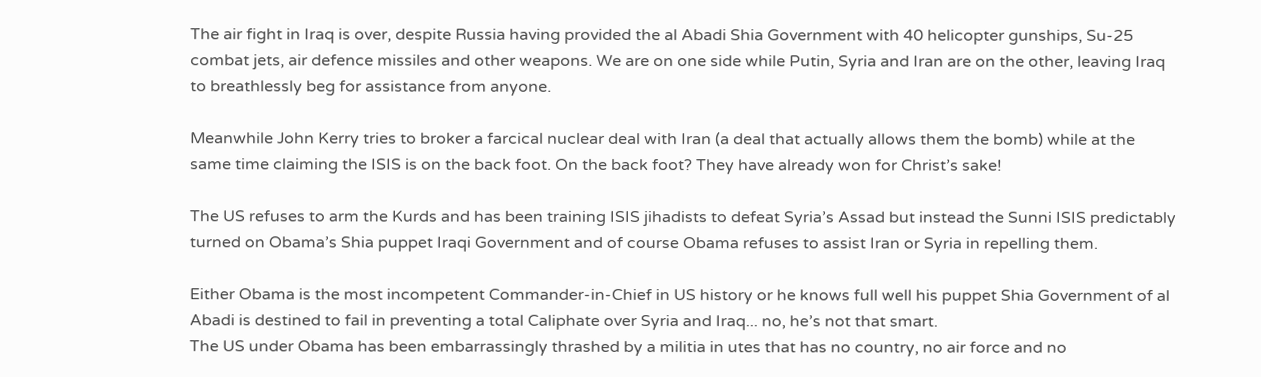The air fight in Iraq is over, despite Russia having provided the al Abadi Shia Government with 40 helicopter gunships, Su-25 combat jets, air defence missiles and other weapons. We are on one side while Putin, Syria and Iran are on the other, leaving Iraq to breathlessly beg for assistance from anyone.

Meanwhile John Kerry tries to broker a farcical nuclear deal with Iran (a deal that actually allows them the bomb) while at the same time claiming the ISIS is on the back foot. On the back foot? They have already won for Christ’s sake!

The US refuses to arm the Kurds and has been training ISIS jihadists to defeat Syria’s Assad but instead the Sunni ISIS predictably turned on Obama’s Shia puppet Iraqi Government and of course Obama refuses to assist Iran or Syria in repelling them.

Either Obama is the most incompetent Commander-in-Chief in US history or he knows full well his puppet Shia Government of al Abadi is destined to fail in preventing a total Caliphate over Syria and Iraq... no, he’s not that smart.
The US under Obama has been embarrassingly thrashed by a militia in utes that has no country, no air force and no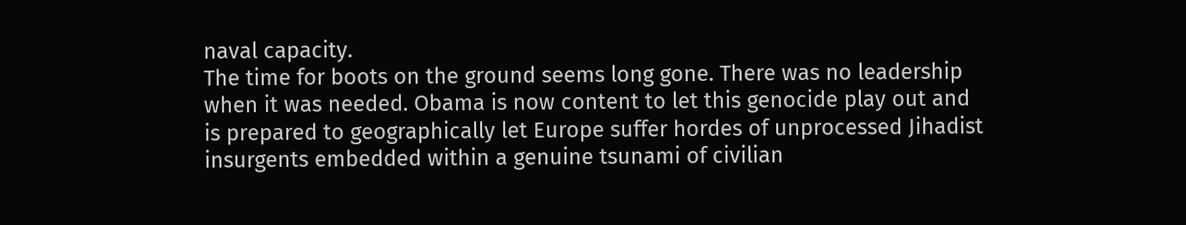naval capacity.
The time for boots on the ground seems long gone. There was no leadership when it was needed. Obama is now content to let this genocide play out and is prepared to geographically let Europe suffer hordes of unprocessed Jihadist insurgents embedded within a genuine tsunami of civilian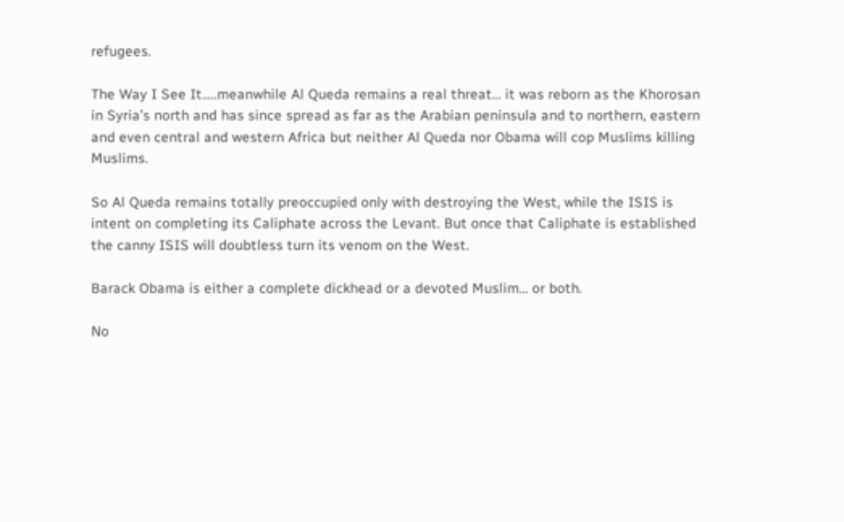refugees.

The Way I See It.....meanwhile Al Queda remains a real threat... it was reborn as the Khorosan in Syria’s north and has since spread as far as the Arabian peninsula and to northern, eastern and even central and western Africa but neither Al Queda nor Obama will cop Muslims killing Muslims.

So Al Queda remains totally preoccupied only with destroying the West, while the ISIS is intent on completing its Caliphate across the Levant. But once that Caliphate is established the canny ISIS will doubtless turn its venom on the West.

Barack Obama is either a complete dickhead or a devoted Muslim... or both.

No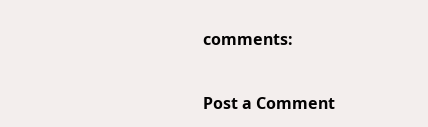comments:

Post a Comment